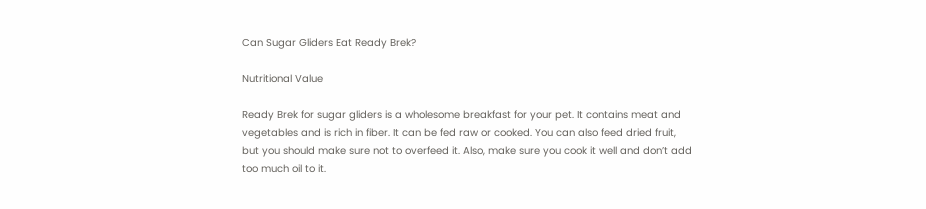Can Sugar Gliders Eat Ready Brek?

Nutritional Value

Ready Brek for sugar gliders is a wholesome breakfast for your pet. It contains meat and vegetables and is rich in fiber. It can be fed raw or cooked. You can also feed dried fruit, but you should make sure not to overfeed it. Also, make sure you cook it well and don’t add too much oil to it.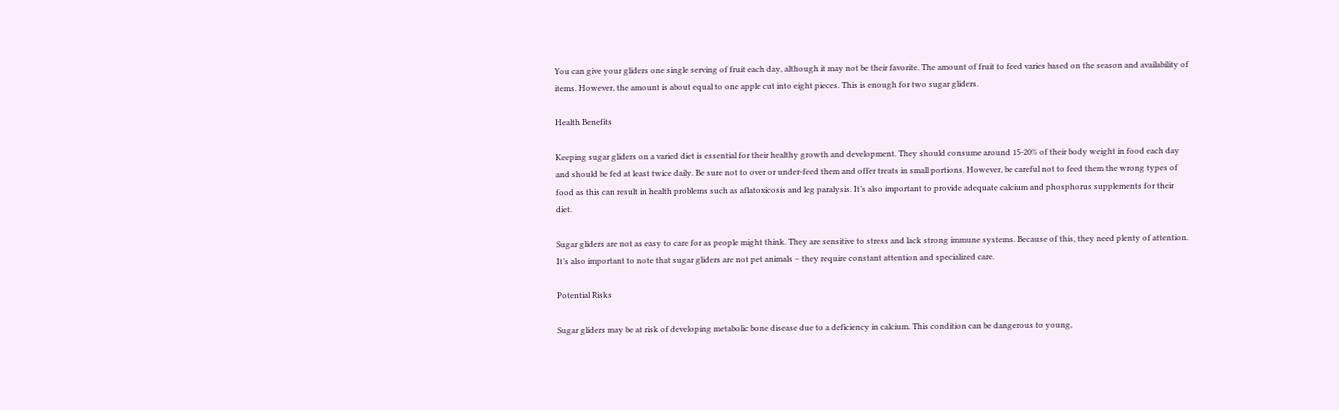You can give your gliders one single serving of fruit each day, although it may not be their favorite. The amount of fruit to feed varies based on the season and availability of items. However, the amount is about equal to one apple cut into eight pieces. This is enough for two sugar gliders.

Health Benefits

Keeping sugar gliders on a varied diet is essential for their healthy growth and development. They should consume around 15-20% of their body weight in food each day and should be fed at least twice daily. Be sure not to over or under-feed them and offer treats in small portions. However, be careful not to feed them the wrong types of food as this can result in health problems such as aflatoxicosis and leg paralysis. It’s also important to provide adequate calcium and phosphorus supplements for their diet.

Sugar gliders are not as easy to care for as people might think. They are sensitive to stress and lack strong immune systems. Because of this, they need plenty of attention. It’s also important to note that sugar gliders are not pet animals – they require constant attention and specialized care.

Potential Risks

Sugar gliders may be at risk of developing metabolic bone disease due to a deficiency in calcium. This condition can be dangerous to young,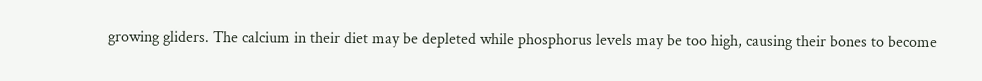growing gliders. The calcium in their diet may be depleted while phosphorus levels may be too high, causing their bones to become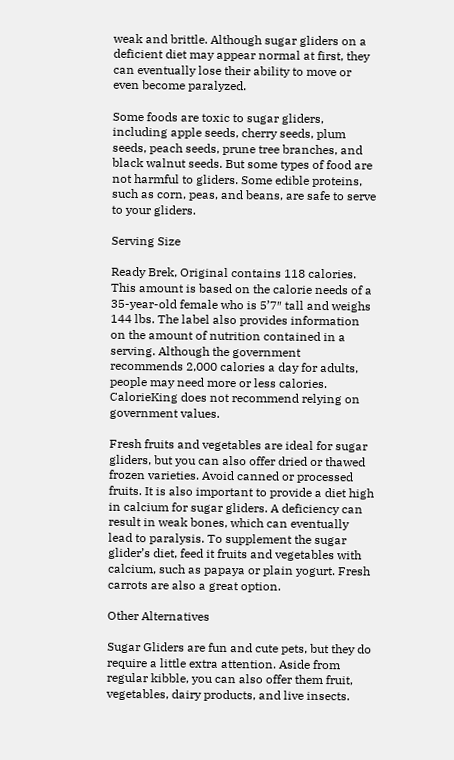weak and brittle. Although sugar gliders on a deficient diet may appear normal at first, they can eventually lose their ability to move or even become paralyzed.

Some foods are toxic to sugar gliders, including apple seeds, cherry seeds, plum seeds, peach seeds, prune tree branches, and black walnut seeds. But some types of food are not harmful to gliders. Some edible proteins, such as corn, peas, and beans, are safe to serve to your gliders.

Serving Size

Ready Brek, Original contains 118 calories. This amount is based on the calorie needs of a 35-year-old female who is 5’7″ tall and weighs 144 lbs. The label also provides information on the amount of nutrition contained in a serving. Although the government recommends 2,000 calories a day for adults, people may need more or less calories. CalorieKing does not recommend relying on government values.

Fresh fruits and vegetables are ideal for sugar gliders, but you can also offer dried or thawed frozen varieties. Avoid canned or processed fruits. It is also important to provide a diet high in calcium for sugar gliders. A deficiency can result in weak bones, which can eventually lead to paralysis. To supplement the sugar glider’s diet, feed it fruits and vegetables with calcium, such as papaya or plain yogurt. Fresh carrots are also a great option.

Other Alternatives

Sugar Gliders are fun and cute pets, but they do require a little extra attention. Aside from regular kibble, you can also offer them fruit, vegetables, dairy products, and live insects.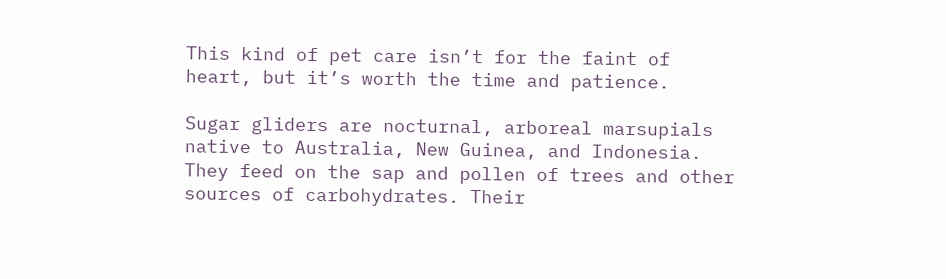This kind of pet care isn’t for the faint of heart, but it’s worth the time and patience.

Sugar gliders are nocturnal, arboreal marsupials native to Australia, New Guinea, and Indonesia. They feed on the sap and pollen of trees and other sources of carbohydrates. Their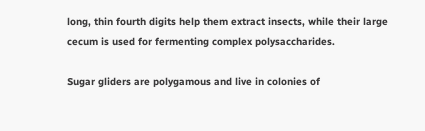long, thin fourth digits help them extract insects, while their large cecum is used for fermenting complex polysaccharides.

Sugar gliders are polygamous and live in colonies of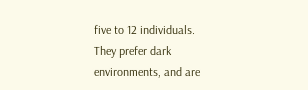five to 12 individuals. They prefer dark environments, and are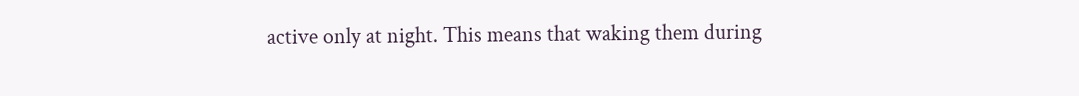active only at night. This means that waking them during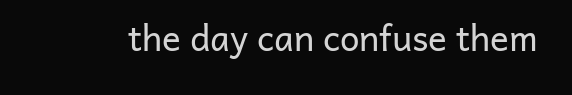the day can confuse them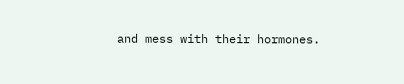and mess with their hormones.